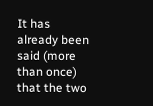It has already been said (more than once) that the two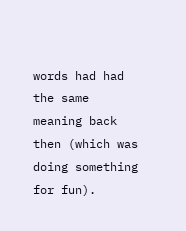words had had the same meaning back then (which was doing something for fun).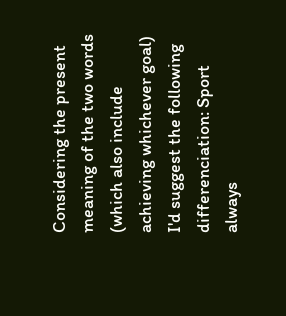Considering the present meaning of the two words (which also include achieving whichever goal) I'd suggest the following differenciation: Sport always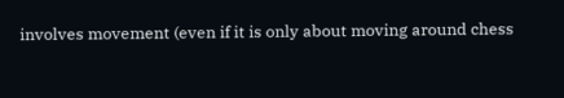involves movement (even if it is only about moving around chess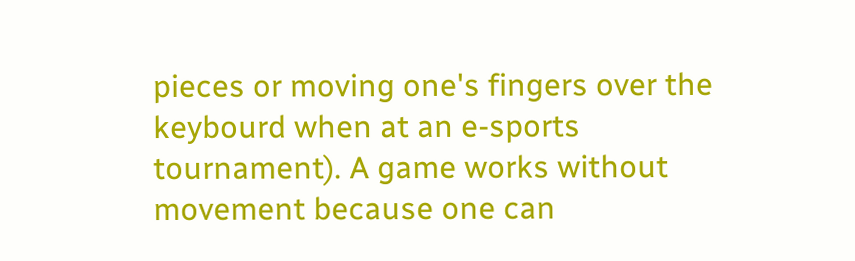pieces or moving one's fingers over the keybourd when at an e-sports tournament). A game works without movement because one can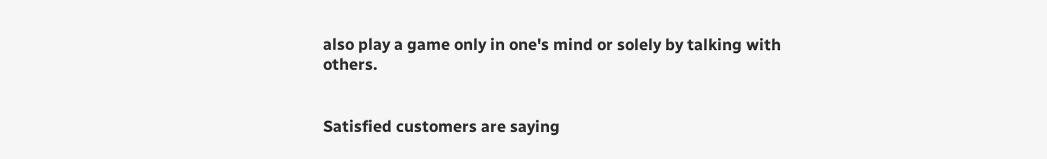also play a game only in one's mind or solely by talking with others.


Satisfied customers are saying